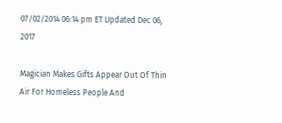07/02/2014 06:14 pm ET Updated Dec 06, 2017

Magician Makes Gifts Appear Out Of Thin Air For Homeless People And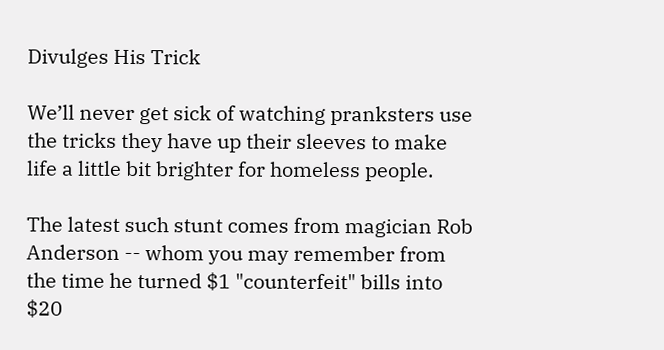Divulges His Trick

We’ll never get sick of watching pranksters use the tricks they have up their sleeves to make life a little bit brighter for homeless people.

The latest such stunt comes from magician Rob Anderson -- whom you may remember from the time he turned $1 "counterfeit" bills into $20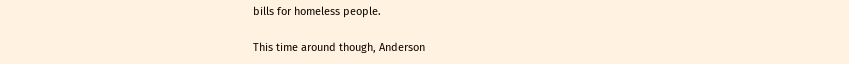bills for homeless people.

This time around though, Anderson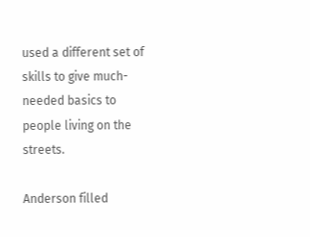used a different set of skills to give much-needed basics to people living on the streets.

Anderson filled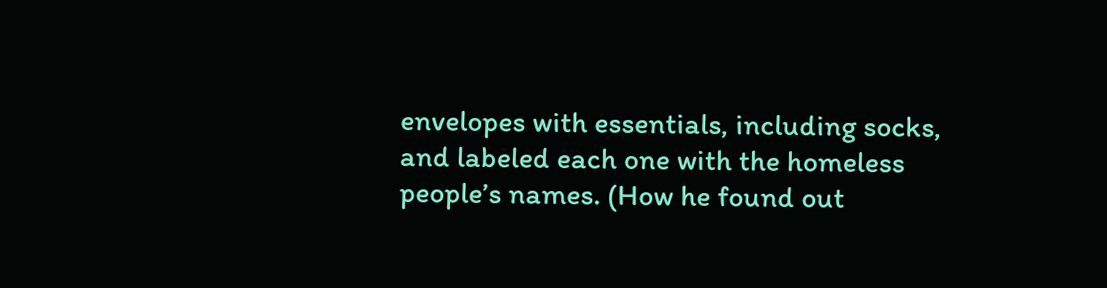envelopes with essentials, including socks, and labeled each one with the homeless people’s names. (How he found out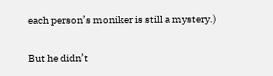each person’s moniker is still a mystery.)

But he didn’t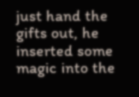just hand the gifts out, he inserted some magic into the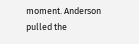moment. Anderson pulled the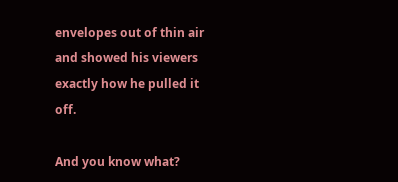envelopes out of thin air and showed his viewers exactly how he pulled it off.

And you know what?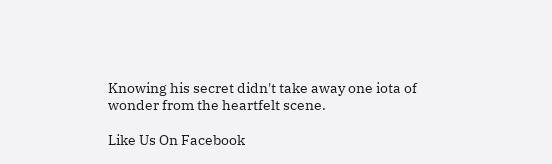Knowing his secret didn't take away one iota of wonder from the heartfelt scene.

Like Us On Facebook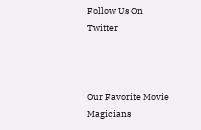Follow Us On Twitter



Our Favorite Movie Magicians